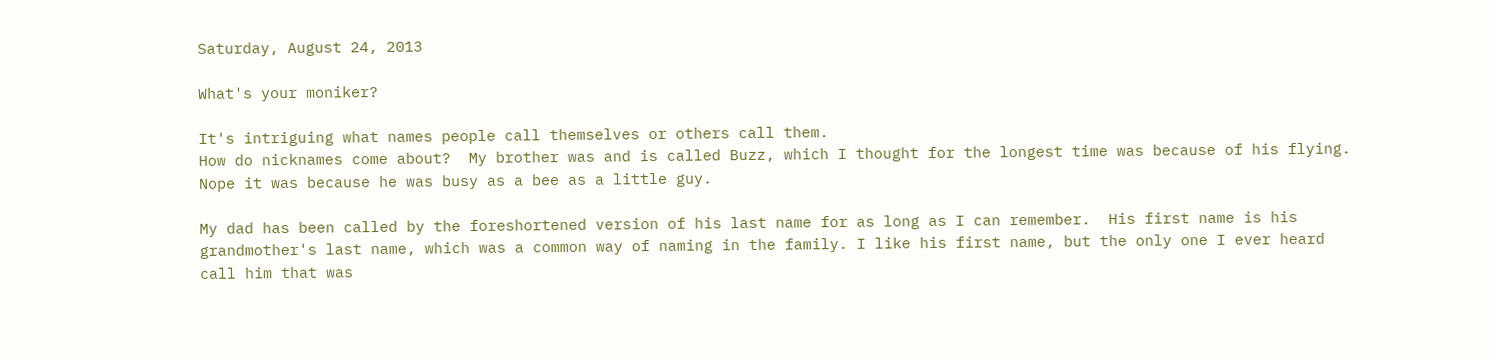Saturday, August 24, 2013

What's your moniker?

It's intriguing what names people call themselves or others call them.
How do nicknames come about?  My brother was and is called Buzz, which I thought for the longest time was because of his flying. Nope it was because he was busy as a bee as a little guy.

My dad has been called by the foreshortened version of his last name for as long as I can remember.  His first name is his grandmother's last name, which was a common way of naming in the family. I like his first name, but the only one I ever heard call him that was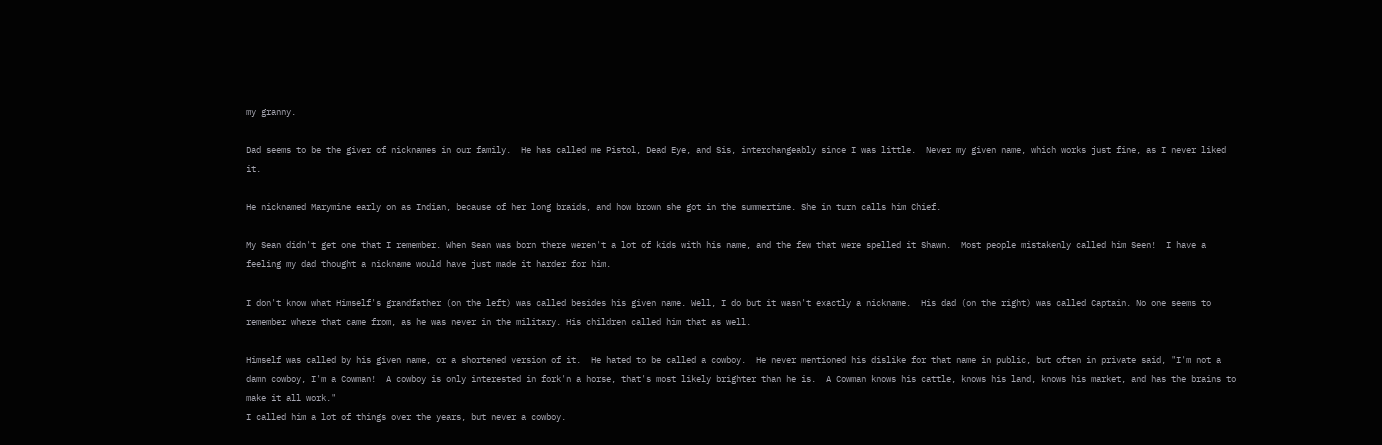my granny.

Dad seems to be the giver of nicknames in our family.  He has called me Pistol, Dead Eye, and Sis, interchangeably since I was little.  Never my given name, which works just fine, as I never liked it.

He nicknamed Marymine early on as Indian, because of her long braids, and how brown she got in the summertime. She in turn calls him Chief.

My Sean didn't get one that I remember. When Sean was born there weren't a lot of kids with his name, and the few that were spelled it Shawn.  Most people mistakenly called him Seen!  I have a feeling my dad thought a nickname would have just made it harder for him.

I don't know what Himself's grandfather (on the left) was called besides his given name. Well, I do but it wasn't exactly a nickname.  His dad (on the right) was called Captain. No one seems to remember where that came from, as he was never in the military. His children called him that as well.

Himself was called by his given name, or a shortened version of it.  He hated to be called a cowboy.  He never mentioned his dislike for that name in public, but often in private said, "I'm not a damn cowboy, I'm a Cowman!  A cowboy is only interested in fork'n a horse, that's most likely brighter than he is.  A Cowman knows his cattle, knows his land, knows his market, and has the brains to make it all work."
I called him a lot of things over the years, but never a cowboy.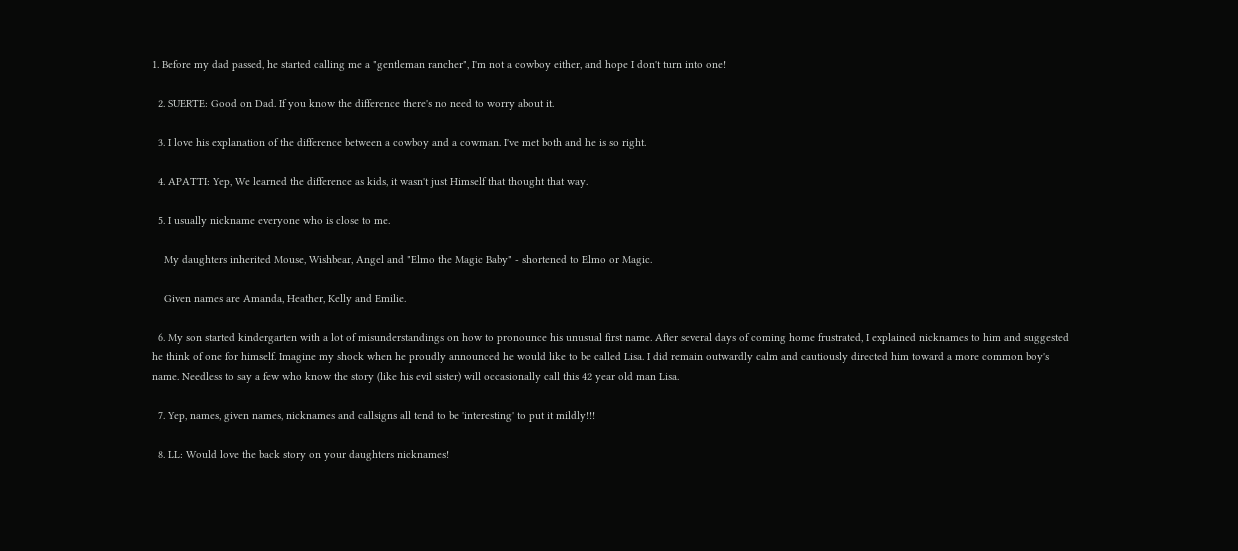1. Before my dad passed, he started calling me a "gentleman rancher", I'm not a cowboy either, and hope I don't turn into one!

  2. SUERTE: Good on Dad. If you know the difference there's no need to worry about it.

  3. I love his explanation of the difference between a cowboy and a cowman. I've met both and he is so right.

  4. APATTI: Yep, We learned the difference as kids, it wasn't just Himself that thought that way.

  5. I usually nickname everyone who is close to me.

    My daughters inherited Mouse, Wishbear, Angel and "Elmo the Magic Baby" - shortened to Elmo or Magic.

    Given names are Amanda, Heather, Kelly and Emilie.

  6. My son started kindergarten with a lot of misunderstandings on how to pronounce his unusual first name. After several days of coming home frustrated, I explained nicknames to him and suggested he think of one for himself. Imagine my shock when he proudly announced he would like to be called Lisa. I did remain outwardly calm and cautiously directed him toward a more common boy's name. Needless to say a few who know the story (like his evil sister) will occasionally call this 42 year old man Lisa.

  7. Yep, names, given names, nicknames and callsigns all tend to be 'interesting' to put it mildly!!!

  8. LL: Would love the back story on your daughters nicknames!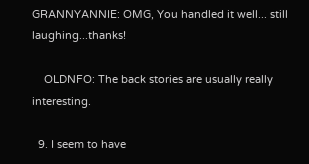GRANNYANNIE: OMG, You handled it well... still laughing...thanks!

    OLDNFO: The back stories are usually really interesting.

  9. I seem to have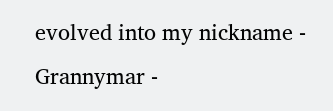evolved into my nickname - Grannymar -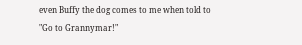even Buffy the dog comes to me when told to "Go to Grannymar!"